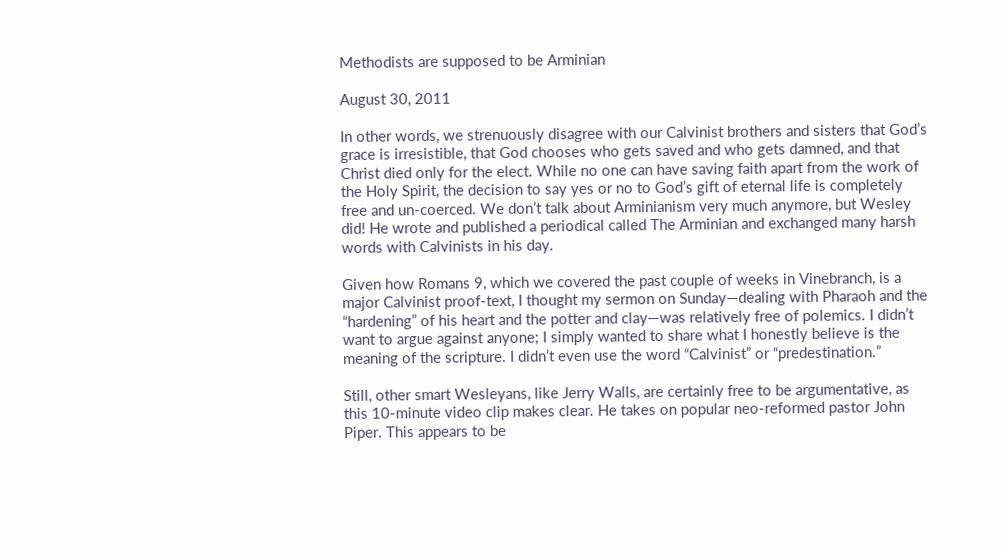Methodists are supposed to be Arminian

August 30, 2011

In other words, we strenuously disagree with our Calvinist brothers and sisters that God’s grace is irresistible, that God chooses who gets saved and who gets damned, and that Christ died only for the elect. While no one can have saving faith apart from the work of the Holy Spirit, the decision to say yes or no to God’s gift of eternal life is completely free and un-coerced. We don’t talk about Arminianism very much anymore, but Wesley did! He wrote and published a periodical called The Arminian and exchanged many harsh words with Calvinists in his day.

Given how Romans 9, which we covered the past couple of weeks in Vinebranch, is a major Calvinist proof-text, I thought my sermon on Sunday—dealing with Pharaoh and the “hardening” of his heart and the potter and clay—was relatively free of polemics. I didn’t want to argue against anyone; I simply wanted to share what I honestly believe is the meaning of the scripture. I didn’t even use the word “Calvinist” or “predestination.”

Still, other smart Wesleyans, like Jerry Walls, are certainly free to be argumentative, as this 10-minute video clip makes clear. He takes on popular neo-reformed pastor John Piper. This appears to be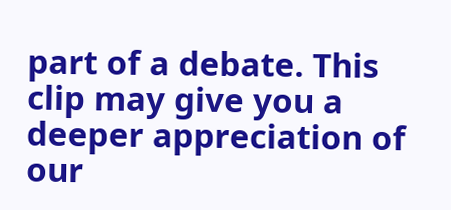part of a debate. This clip may give you a deeper appreciation of our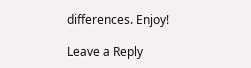differences. Enjoy!

Leave a Reply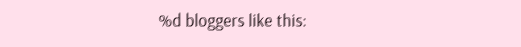%d bloggers like this: